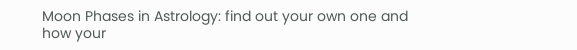Moon Phases in Astrology: find out your own one and how your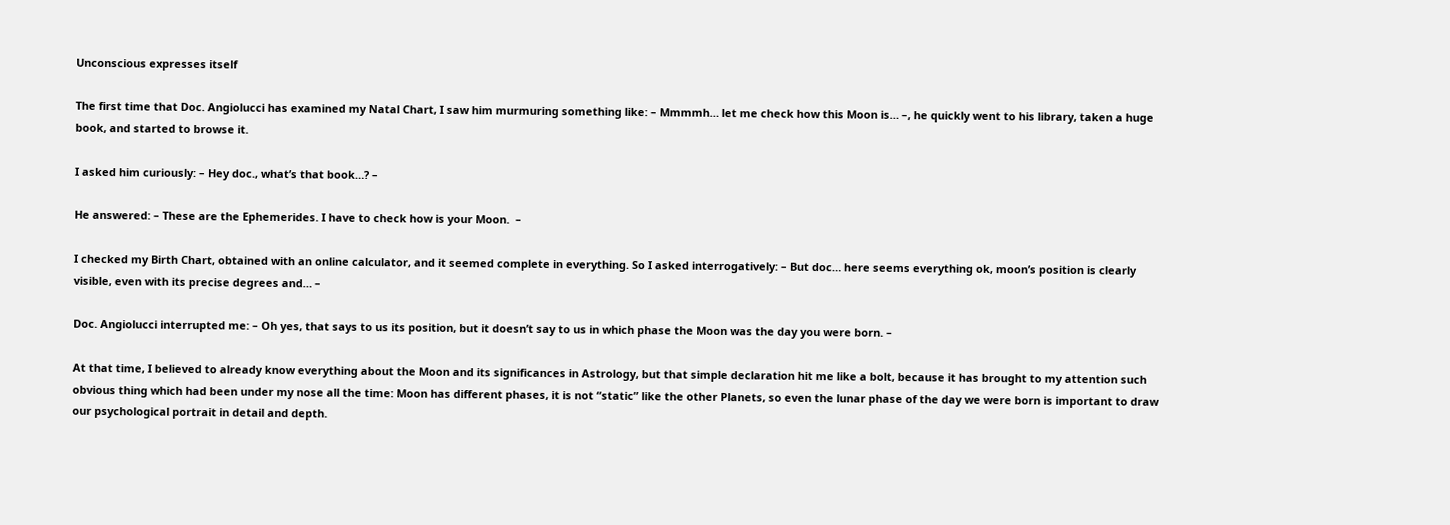Unconscious expresses itself

The first time that Doc. Angiolucci has examined my Natal Chart, I saw him murmuring something like: – Mmmmh… let me check how this Moon is… –, he quickly went to his library, taken a huge book, and started to browse it.

I asked him curiously: – Hey doc., what’s that book…? –

He answered: – These are the Ephemerides. I have to check how is your Moon.  –

I checked my Birth Chart, obtained with an online calculator, and it seemed complete in everything. So I asked interrogatively: – But doc… here seems everything ok, moon’s position is clearly visible, even with its precise degrees and… –

Doc. Angiolucci interrupted me: – Oh yes, that says to us its position, but it doesn’t say to us in which phase the Moon was the day you were born. –

At that time, I believed to already know everything about the Moon and its significances in Astrology, but that simple declaration hit me like a bolt, because it has brought to my attention such obvious thing which had been under my nose all the time: Moon has different phases, it is not “static” like the other Planets, so even the lunar phase of the day we were born is important to draw our psychological portrait in detail and depth.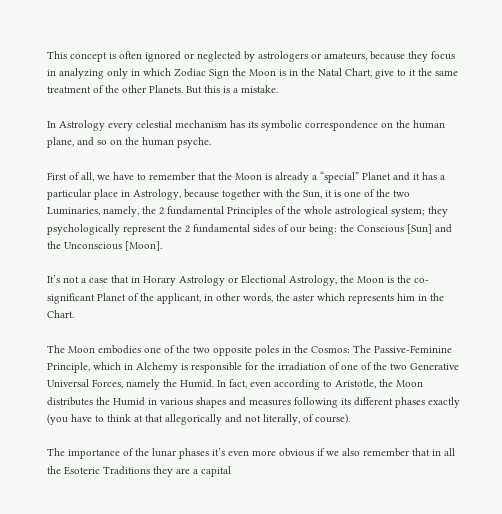This concept is often ignored or neglected by astrologers or amateurs, because they focus in analyzing only in which Zodiac Sign the Moon is in the Natal Chart, give to it the same treatment of the other Planets. But this is a mistake.

In Astrology every celestial mechanism has its symbolic correspondence on the human plane, and so on the human psyche.

First of all, we have to remember that the Moon is already a “special” Planet and it has a particular place in Astrology, because together with the Sun, it is one of the two Luminaries, namely, the 2 fundamental Principles of the whole astrological system; they psychologically represent the 2 fundamental sides of our being: the Conscious [Sun] and the Unconscious [Moon].

It’s not a case that in Horary Astrology or Electional Astrology, the Moon is the co-significant Planet of the applicant, in other words, the aster which represents him in the Chart.

The Moon embodies one of the two opposite poles in the Cosmos: The Passive-Feminine Principle, which in Alchemy is responsible for the irradiation of one of the two Generative Universal Forces, namely the Humid. In fact, even according to Aristotle, the Moon distributes the Humid in various shapes and measures following its different phases exactly (you have to think at that allegorically and not literally, of course).

The importance of the lunar phases it’s even more obvious if we also remember that in all the Esoteric Traditions they are a capital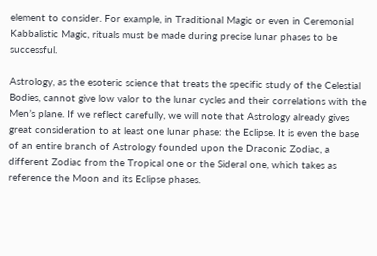element to consider. For example, in Traditional Magic or even in Ceremonial Kabbalistic Magic, rituals must be made during precise lunar phases to be successful.

Astrology, as the esoteric science that treats the specific study of the Celestial Bodies, cannot give low valor to the lunar cycles and their correlations with the Men’s plane. If we reflect carefully, we will note that Astrology already gives great consideration to at least one lunar phase: the Eclipse. It is even the base of an entire branch of Astrology founded upon the Draconic Zodiac, a different Zodiac from the Tropical one or the Sideral one, which takes as reference the Moon and its Eclipse phases.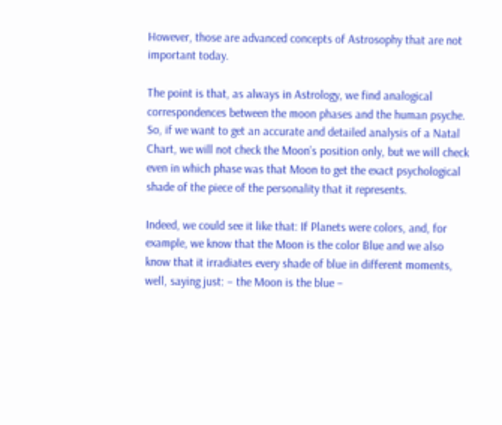However, those are advanced concepts of Astrosophy that are not important today.

The point is that, as always in Astrology, we find analogical correspondences between the moon phases and the human psyche. So, if we want to get an accurate and detailed analysis of a Natal Chart, we will not check the Moon’s position only, but we will check even in which phase was that Moon to get the exact psychological shade of the piece of the personality that it represents.

Indeed, we could see it like that: If Planets were colors, and, for example, we know that the Moon is the color Blue and we also know that it irradiates every shade of blue in different moments, well, saying just: – the Moon is the blue –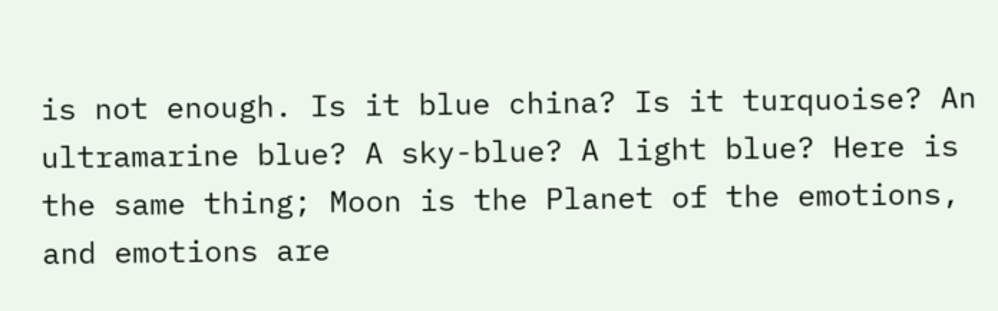is not enough. Is it blue china? Is it turquoise? An ultramarine blue? A sky-blue? A light blue? Here is the same thing; Moon is the Planet of the emotions, and emotions are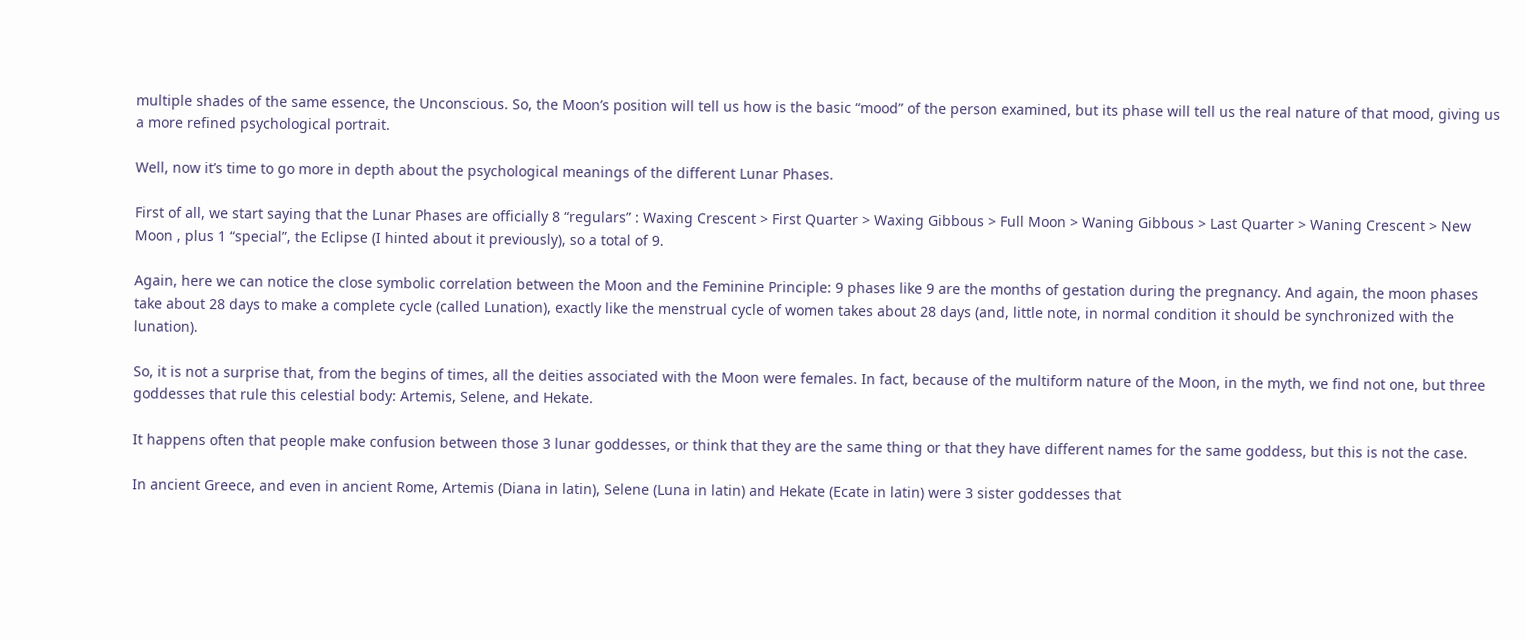multiple shades of the same essence, the Unconscious. So, the Moon’s position will tell us how is the basic “mood” of the person examined, but its phase will tell us the real nature of that mood, giving us a more refined psychological portrait.

Well, now it’s time to go more in depth about the psychological meanings of the different Lunar Phases.

First of all, we start saying that the Lunar Phases are officially 8 “regulars” : Waxing Crescent > First Quarter > Waxing Gibbous > Full Moon > Waning Gibbous > Last Quarter > Waning Crescent > New Moon , plus 1 “special”, the Eclipse (I hinted about it previously), so a total of 9.

Again, here we can notice the close symbolic correlation between the Moon and the Feminine Principle: 9 phases like 9 are the months of gestation during the pregnancy. And again, the moon phases take about 28 days to make a complete cycle (called Lunation), exactly like the menstrual cycle of women takes about 28 days (and, little note, in normal condition it should be synchronized with the lunation).

So, it is not a surprise that, from the begins of times, all the deities associated with the Moon were females. In fact, because of the multiform nature of the Moon, in the myth, we find not one, but three goddesses that rule this celestial body: Artemis, Selene, and Hekate.

It happens often that people make confusion between those 3 lunar goddesses, or think that they are the same thing or that they have different names for the same goddess, but this is not the case.

In ancient Greece, and even in ancient Rome, Artemis (Diana in latin), Selene (Luna in latin) and Hekate (Ecate in latin) were 3 sister goddesses that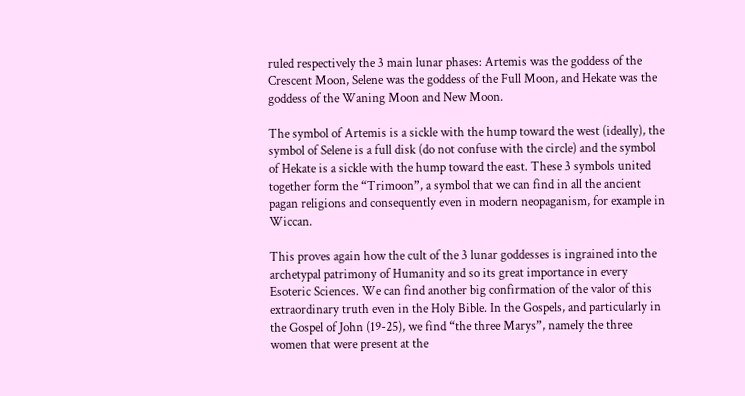ruled respectively the 3 main lunar phases: Artemis was the goddess of the Crescent Moon, Selene was the goddess of the Full Moon, and Hekate was the goddess of the Waning Moon and New Moon.

The symbol of Artemis is a sickle with the hump toward the west (ideally), the symbol of Selene is a full disk (do not confuse with the circle) and the symbol of Hekate is a sickle with the hump toward the east. These 3 symbols united together form the “Trimoon”, a symbol that we can find in all the ancient pagan religions and consequently even in modern neopaganism, for example in Wiccan.

This proves again how the cult of the 3 lunar goddesses is ingrained into the archetypal patrimony of Humanity and so its great importance in every Esoteric Sciences. We can find another big confirmation of the valor of this extraordinary truth even in the Holy Bible. In the Gospels, and particularly in the Gospel of John (19-25), we find “the three Marys”, namely the three women that were present at the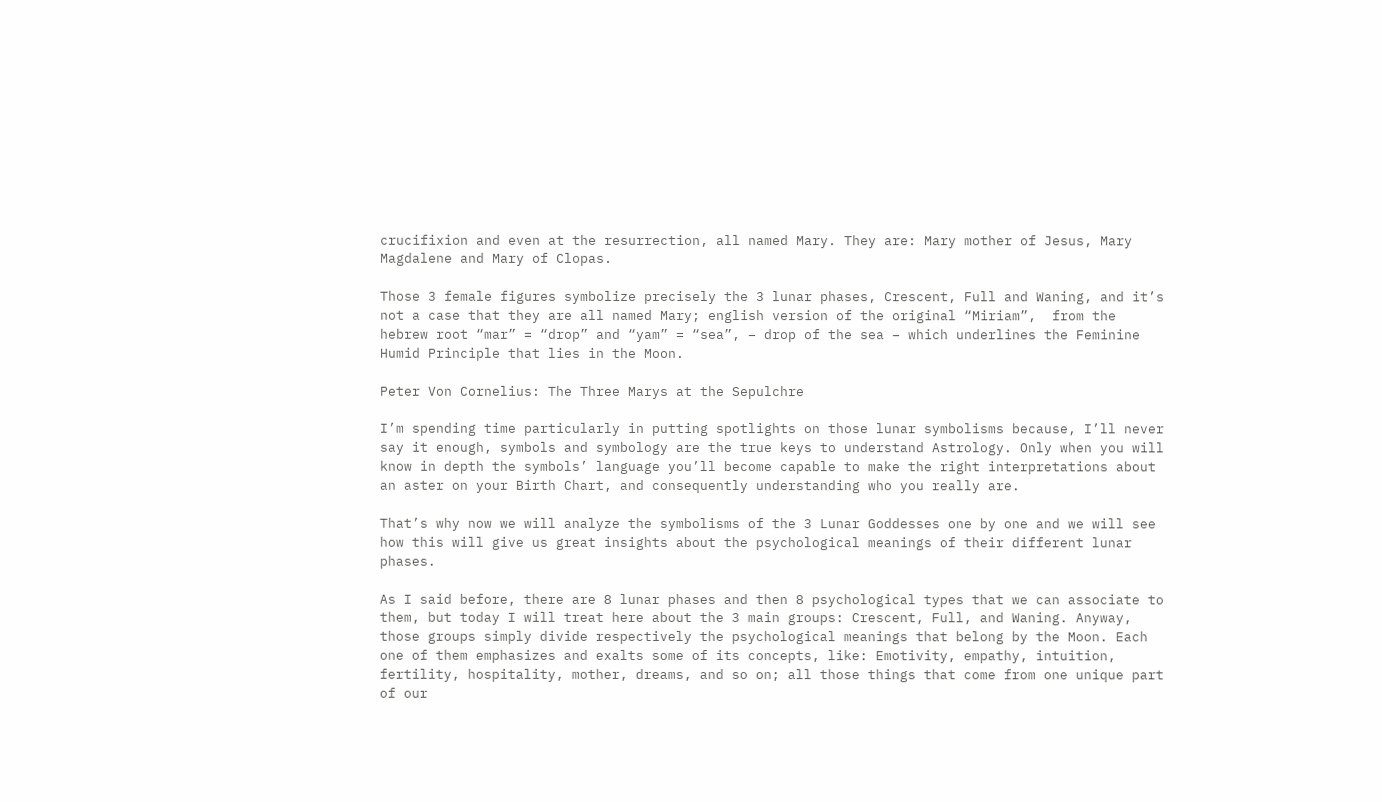crucifixion and even at the resurrection, all named Mary. They are: Mary mother of Jesus, Mary Magdalene and Mary of Clopas.

Those 3 female figures symbolize precisely the 3 lunar phases, Crescent, Full and Waning, and it’s not a case that they are all named Mary; english version of the original “Miriam”,  from the hebrew root “mar” = “drop” and “yam” = “sea”, – drop of the sea – which underlines the Feminine Humid Principle that lies in the Moon.

Peter Von Cornelius: The Three Marys at the Sepulchre

I’m spending time particularly in putting spotlights on those lunar symbolisms because, I’ll never say it enough, symbols and symbology are the true keys to understand Astrology. Only when you will know in depth the symbols’ language you’ll become capable to make the right interpretations about an aster on your Birth Chart, and consequently understanding who you really are.

That’s why now we will analyze the symbolisms of the 3 Lunar Goddesses one by one and we will see how this will give us great insights about the psychological meanings of their different lunar phases.

As I said before, there are 8 lunar phases and then 8 psychological types that we can associate to them, but today I will treat here about the 3 main groups: Crescent, Full, and Waning. Anyway, those groups simply divide respectively the psychological meanings that belong by the Moon. Each one of them emphasizes and exalts some of its concepts, like: Emotivity, empathy, intuition, fertility, hospitality, mother, dreams, and so on; all those things that come from one unique part of our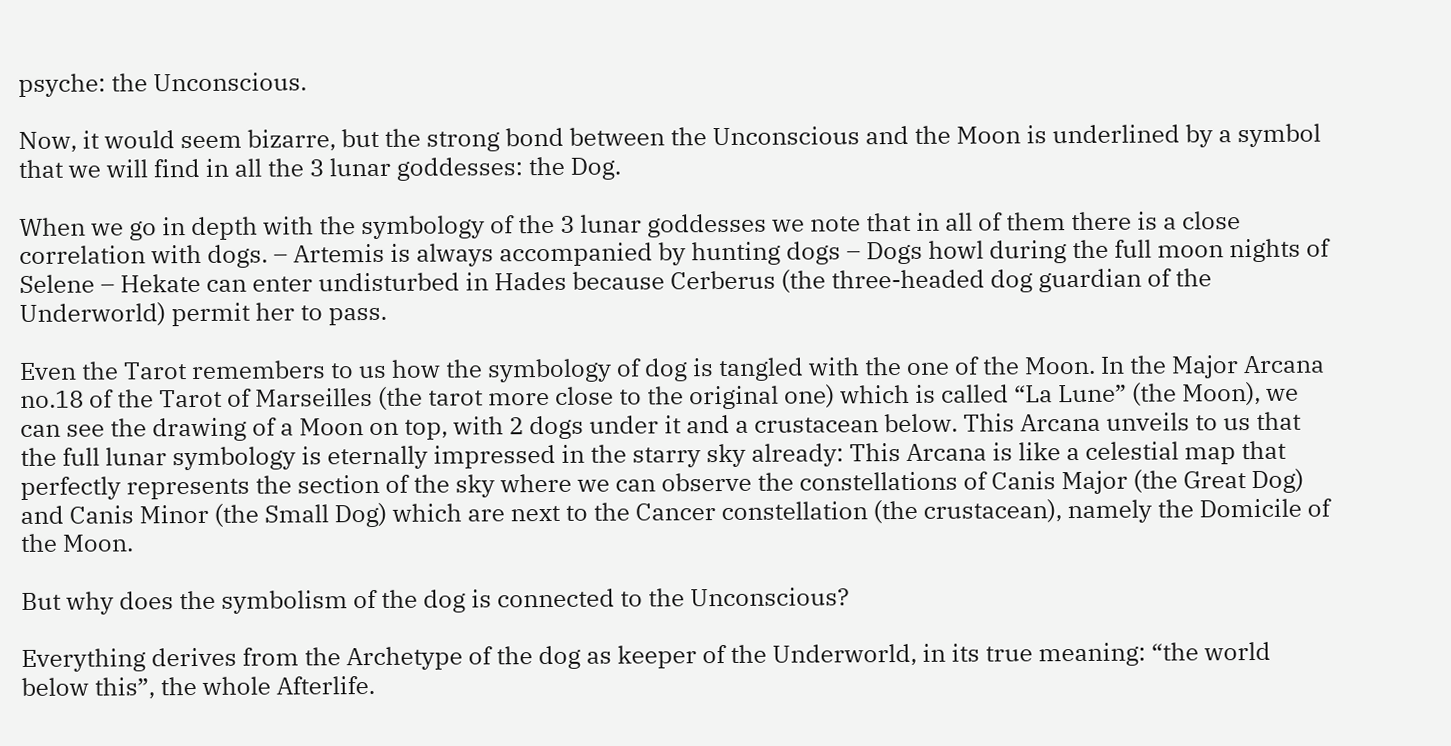psyche: the Unconscious.

Now, it would seem bizarre, but the strong bond between the Unconscious and the Moon is underlined by a symbol that we will find in all the 3 lunar goddesses: the Dog.

When we go in depth with the symbology of the 3 lunar goddesses we note that in all of them there is a close correlation with dogs. – Artemis is always accompanied by hunting dogs – Dogs howl during the full moon nights of Selene – Hekate can enter undisturbed in Hades because Cerberus (the three-headed dog guardian of the Underworld) permit her to pass.

Even the Tarot remembers to us how the symbology of dog is tangled with the one of the Moon. In the Major Arcana no.18 of the Tarot of Marseilles (the tarot more close to the original one) which is called “La Lune” (the Moon), we can see the drawing of a Moon on top, with 2 dogs under it and a crustacean below. This Arcana unveils to us that the full lunar symbology is eternally impressed in the starry sky already: This Arcana is like a celestial map that perfectly represents the section of the sky where we can observe the constellations of Canis Major (the Great Dog) and Canis Minor (the Small Dog) which are next to the Cancer constellation (the crustacean), namely the Domicile of the Moon.

But why does the symbolism of the dog is connected to the Unconscious?

Everything derives from the Archetype of the dog as keeper of the Underworld, in its true meaning: “the world below this”, the whole Afterlife.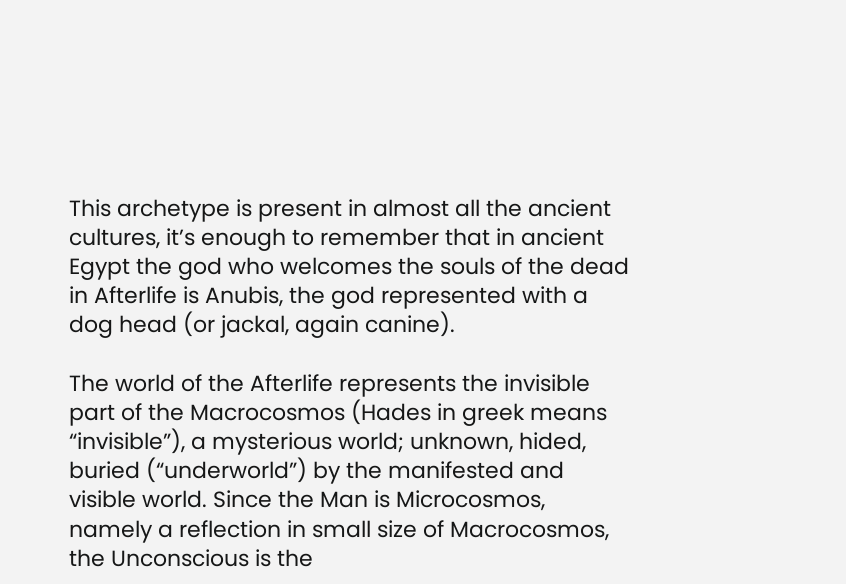This archetype is present in almost all the ancient cultures, it’s enough to remember that in ancient Egypt the god who welcomes the souls of the dead in Afterlife is Anubis, the god represented with a dog head (or jackal, again canine).

The world of the Afterlife represents the invisible part of the Macrocosmos (Hades in greek means “invisible”), a mysterious world; unknown, hided, buried (“underworld”) by the manifested and visible world. Since the Man is Microcosmos, namely a reflection in small size of Macrocosmos, the Unconscious is the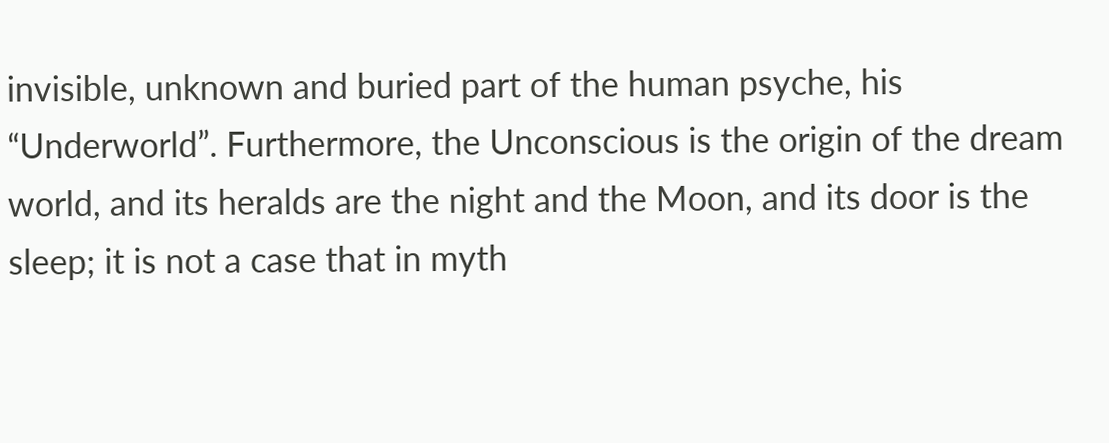invisible, unknown and buried part of the human psyche, his “Underworld”. Furthermore, the Unconscious is the origin of the dream world, and its heralds are the night and the Moon, and its door is the sleep; it is not a case that in myth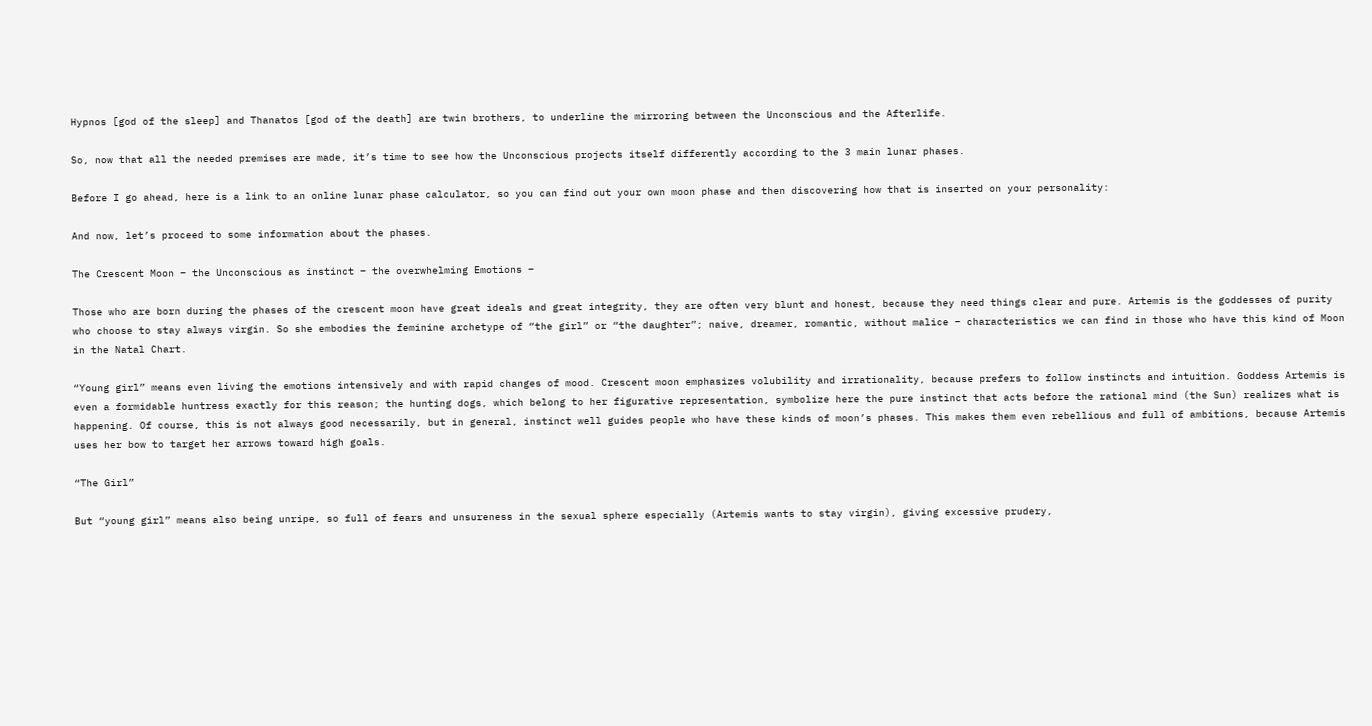Hypnos [god of the sleep] and Thanatos [god of the death] are twin brothers, to underline the mirroring between the Unconscious and the Afterlife.

So, now that all the needed premises are made, it’s time to see how the Unconscious projects itself differently according to the 3 main lunar phases.

Before I go ahead, here is a link to an online lunar phase calculator, so you can find out your own moon phase and then discovering how that is inserted on your personality:

And now, let’s proceed to some information about the phases.

The Crescent Moon – the Unconscious as instinct – the overwhelming Emotions –

Those who are born during the phases of the crescent moon have great ideals and great integrity, they are often very blunt and honest, because they need things clear and pure. Artemis is the goddesses of purity who choose to stay always virgin. So she embodies the feminine archetype of “the girl” or “the daughter”; naive, dreamer, romantic, without malice – characteristics we can find in those who have this kind of Moon in the Natal Chart.

“Young girl” means even living the emotions intensively and with rapid changes of mood. Crescent moon emphasizes volubility and irrationality, because prefers to follow instincts and intuition. Goddess Artemis is even a formidable huntress exactly for this reason; the hunting dogs, which belong to her figurative representation, symbolize here the pure instinct that acts before the rational mind (the Sun) realizes what is happening. Of course, this is not always good necessarily, but in general, instinct well guides people who have these kinds of moon’s phases. This makes them even rebellious and full of ambitions, because Artemis uses her bow to target her arrows toward high goals.

“The Girl”

But “young girl” means also being unripe, so full of fears and unsureness in the sexual sphere especially (Artemis wants to stay virgin), giving excessive prudery,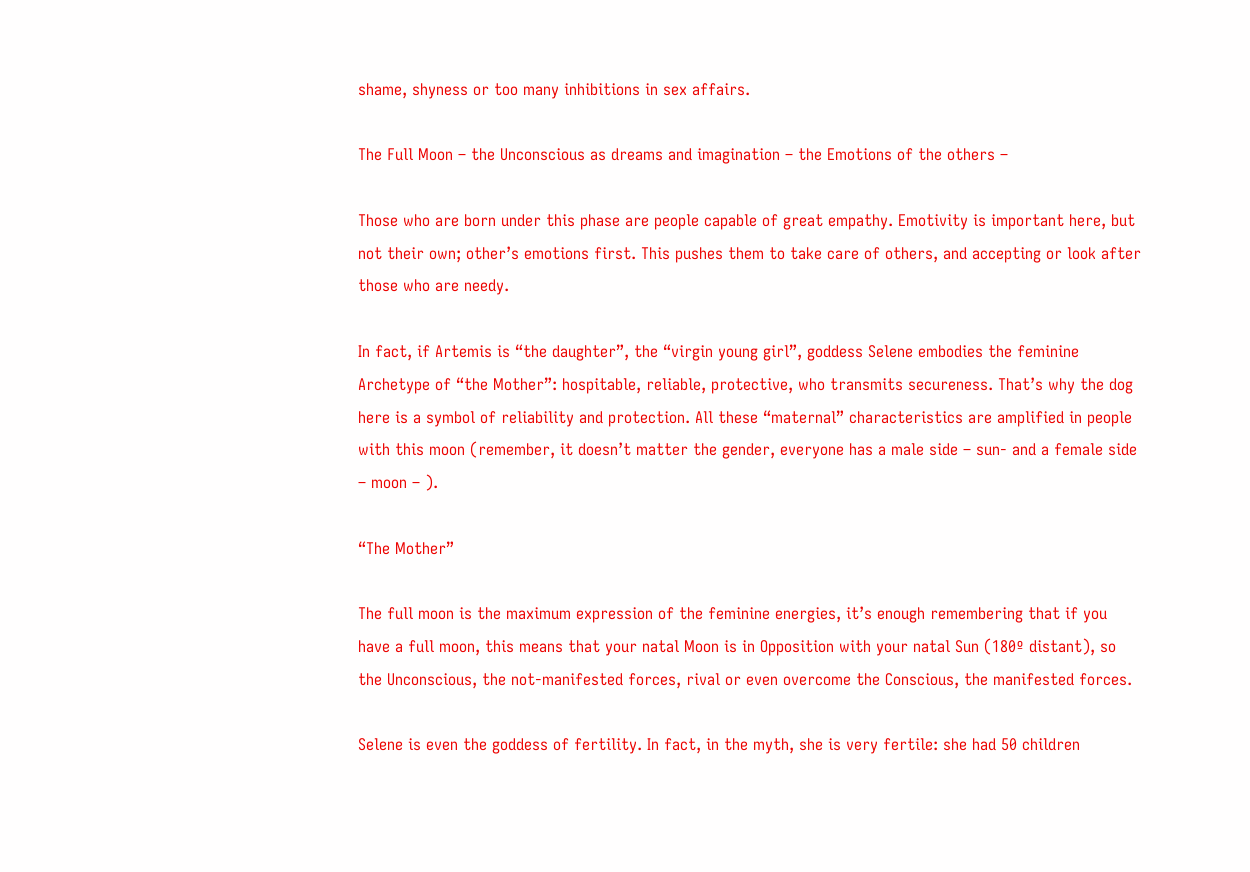shame, shyness or too many inhibitions in sex affairs.

The Full Moon – the Unconscious as dreams and imagination – the Emotions of the others –

Those who are born under this phase are people capable of great empathy. Emotivity is important here, but not their own; other’s emotions first. This pushes them to take care of others, and accepting or look after those who are needy.

In fact, if Artemis is “the daughter”, the “virgin young girl”, goddess Selene embodies the feminine Archetype of “the Mother”: hospitable, reliable, protective, who transmits secureness. That’s why the dog here is a symbol of reliability and protection. All these “maternal” characteristics are amplified in people with this moon (remember, it doesn’t matter the gender, everyone has a male side – sun- and a female side – moon – ).

“The Mother”

The full moon is the maximum expression of the feminine energies, it’s enough remembering that if you have a full moon, this means that your natal Moon is in Opposition with your natal Sun (180º distant), so the Unconscious, the not-manifested forces, rival or even overcome the Conscious, the manifested forces.

Selene is even the goddess of fertility. In fact, in the myth, she is very fertile: she had 50 children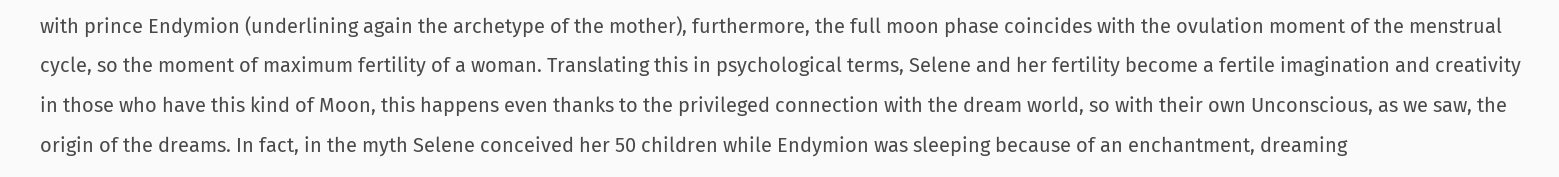with prince Endymion (underlining again the archetype of the mother), furthermore, the full moon phase coincides with the ovulation moment of the menstrual cycle, so the moment of maximum fertility of a woman. Translating this in psychological terms, Selene and her fertility become a fertile imagination and creativity in those who have this kind of Moon, this happens even thanks to the privileged connection with the dream world, so with their own Unconscious, as we saw, the origin of the dreams. In fact, in the myth Selene conceived her 50 children while Endymion was sleeping because of an enchantment, dreaming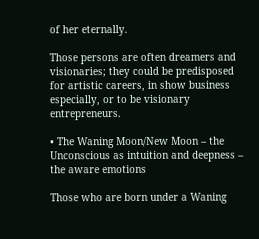of her eternally.

Those persons are often dreamers and visionaries; they could be predisposed for artistic careers, in show business especially, or to be visionary entrepreneurs.

• The Waning Moon/New Moon – the Unconscious as intuition and deepness – the aware emotions

Those who are born under a Waning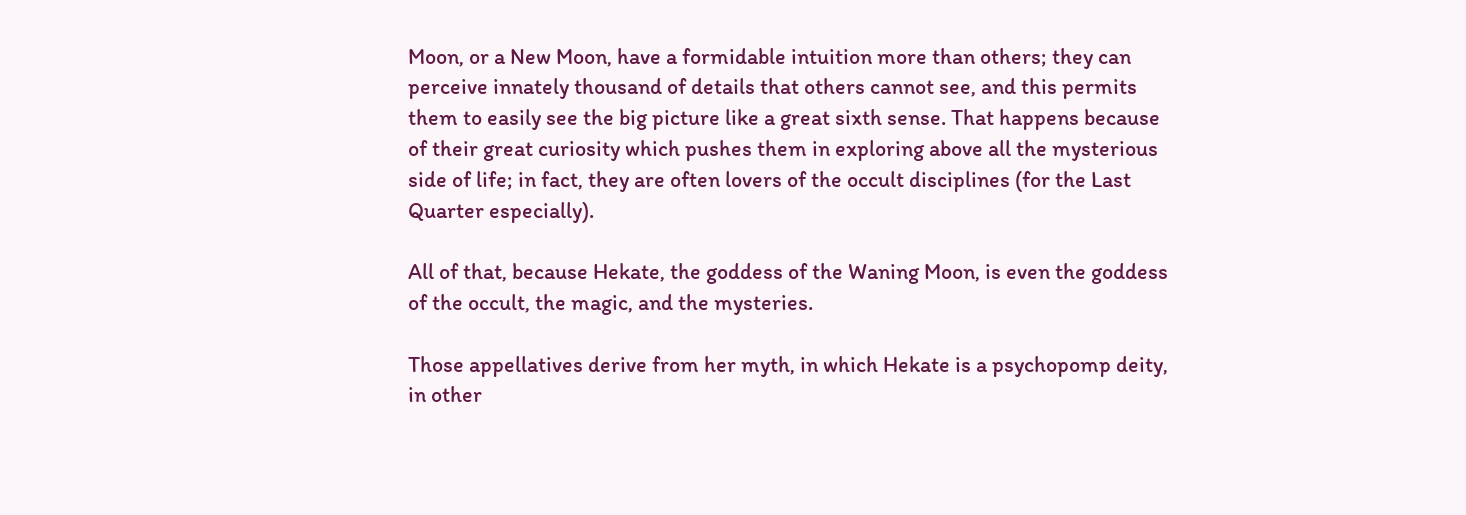Moon, or a New Moon, have a formidable intuition more than others; they can perceive innately thousand of details that others cannot see, and this permits them to easily see the big picture like a great sixth sense. That happens because of their great curiosity which pushes them in exploring above all the mysterious side of life; in fact, they are often lovers of the occult disciplines (for the Last Quarter especially).

All of that, because Hekate, the goddess of the Waning Moon, is even the goddess of the occult, the magic, and the mysteries.

Those appellatives derive from her myth, in which Hekate is a psychopomp deity, in other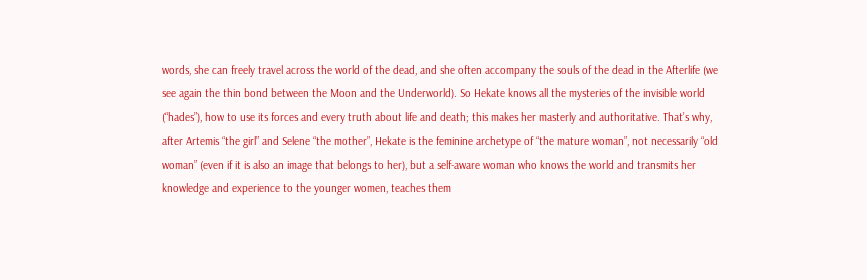words, she can freely travel across the world of the dead, and she often accompany the souls of the dead in the Afterlife (we see again the thin bond between the Moon and the Underworld). So Hekate knows all the mysteries of the invisible world (“hades”), how to use its forces and every truth about life and death; this makes her masterly and authoritative. That’s why, after Artemis “the girl” and Selene “the mother”, Hekate is the feminine archetype of “the mature woman”, not necessarily “old woman” (even if it is also an image that belongs to her), but a self-aware woman who knows the world and transmits her knowledge and experience to the younger women, teaches them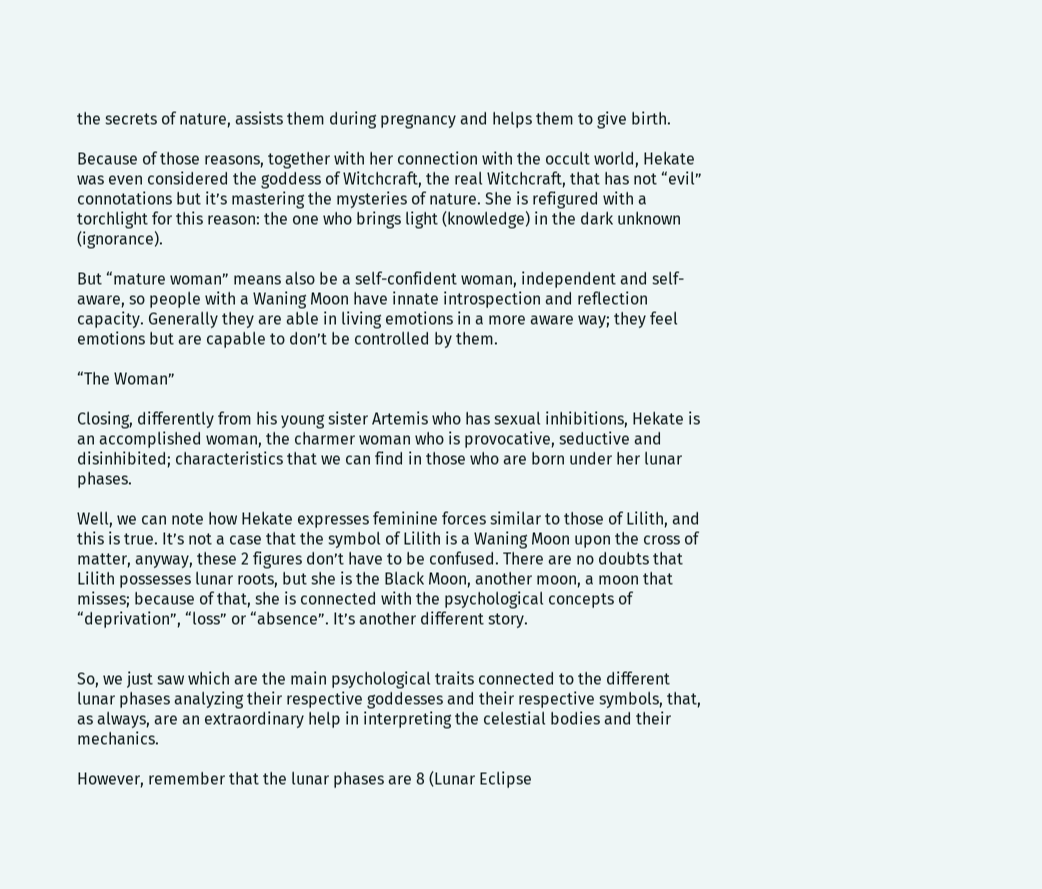the secrets of nature, assists them during pregnancy and helps them to give birth.

Because of those reasons, together with her connection with the occult world, Hekate was even considered the goddess of Witchcraft, the real Witchcraft, that has not “evil” connotations but it’s mastering the mysteries of nature. She is refigured with a torchlight for this reason: the one who brings light (knowledge) in the dark unknown (ignorance).

But “mature woman” means also be a self-confident woman, independent and self-aware, so people with a Waning Moon have innate introspection and reflection capacity. Generally they are able in living emotions in a more aware way; they feel emotions but are capable to don’t be controlled by them.

“The Woman”

Closing, differently from his young sister Artemis who has sexual inhibitions, Hekate is an accomplished woman, the charmer woman who is provocative, seductive and disinhibited; characteristics that we can find in those who are born under her lunar phases.

Well, we can note how Hekate expresses feminine forces similar to those of Lilith, and this is true. It’s not a case that the symbol of Lilith is a Waning Moon upon the cross of matter, anyway, these 2 figures don’t have to be confused. There are no doubts that Lilith possesses lunar roots, but she is the Black Moon, another moon, a moon that misses; because of that, she is connected with the psychological concepts of “deprivation”, “loss” or “absence”. It’s another different story.


So, we just saw which are the main psychological traits connected to the different lunar phases analyzing their respective goddesses and their respective symbols, that, as always, are an extraordinary help in interpreting the celestial bodies and their mechanics.

However, remember that the lunar phases are 8 (Lunar Eclipse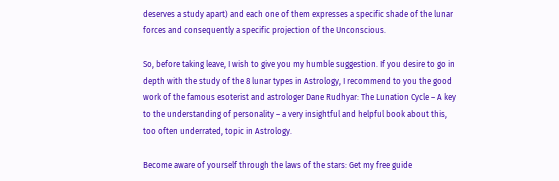deserves a study apart) and each one of them expresses a specific shade of the lunar forces and consequently a specific projection of the Unconscious.

So, before taking leave, I wish to give you my humble suggestion. If you desire to go in depth with the study of the 8 lunar types in Astrology, I recommend to you the good work of the famous esoterist and astrologer Dane Rudhyar: The Lunation Cycle – A key to the understanding of personality – a very insightful and helpful book about this, too often underrated, topic in Astrology.

Become aware of yourself through the laws of the stars: Get my free guide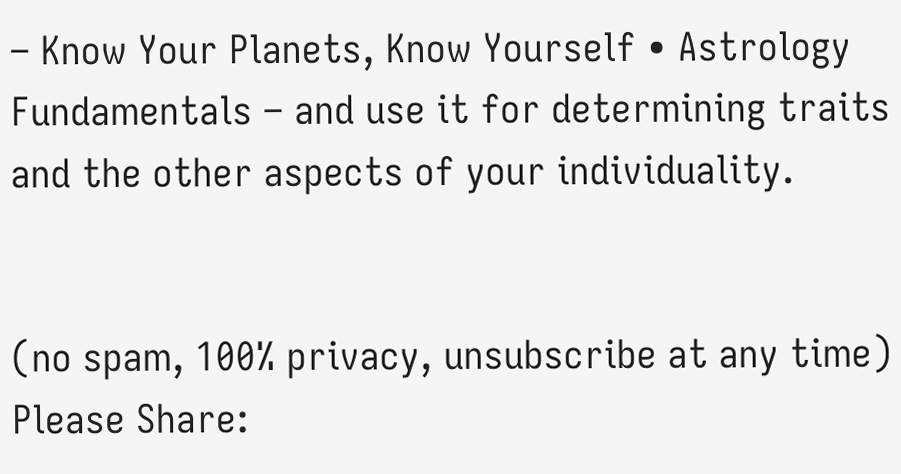– Know Your Planets, Know Yourself • Astrology Fundamentals – and use it for determining traits and the other aspects of your individuality.


(no spam, 100% privacy, unsubscribe at any time)
Please Share: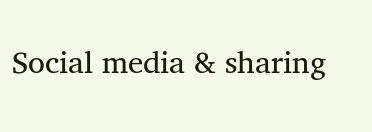Social media & sharing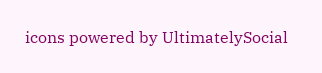icons powered by UltimatelySocial